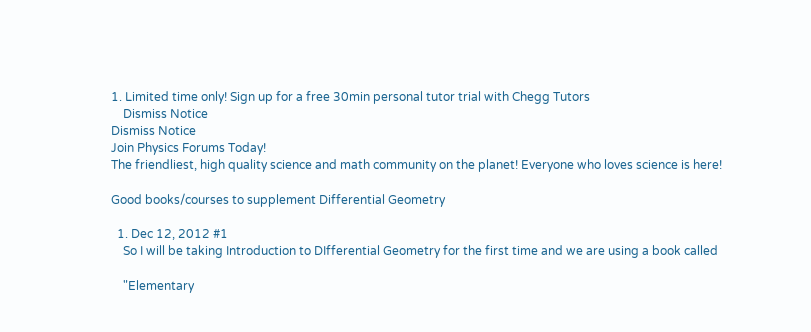1. Limited time only! Sign up for a free 30min personal tutor trial with Chegg Tutors
    Dismiss Notice
Dismiss Notice
Join Physics Forums Today!
The friendliest, high quality science and math community on the planet! Everyone who loves science is here!

Good books/courses to supplement Differential Geometry

  1. Dec 12, 2012 #1
    So I will be taking Introduction to DIfferential Geometry for the first time and we are using a book called

    "Elementary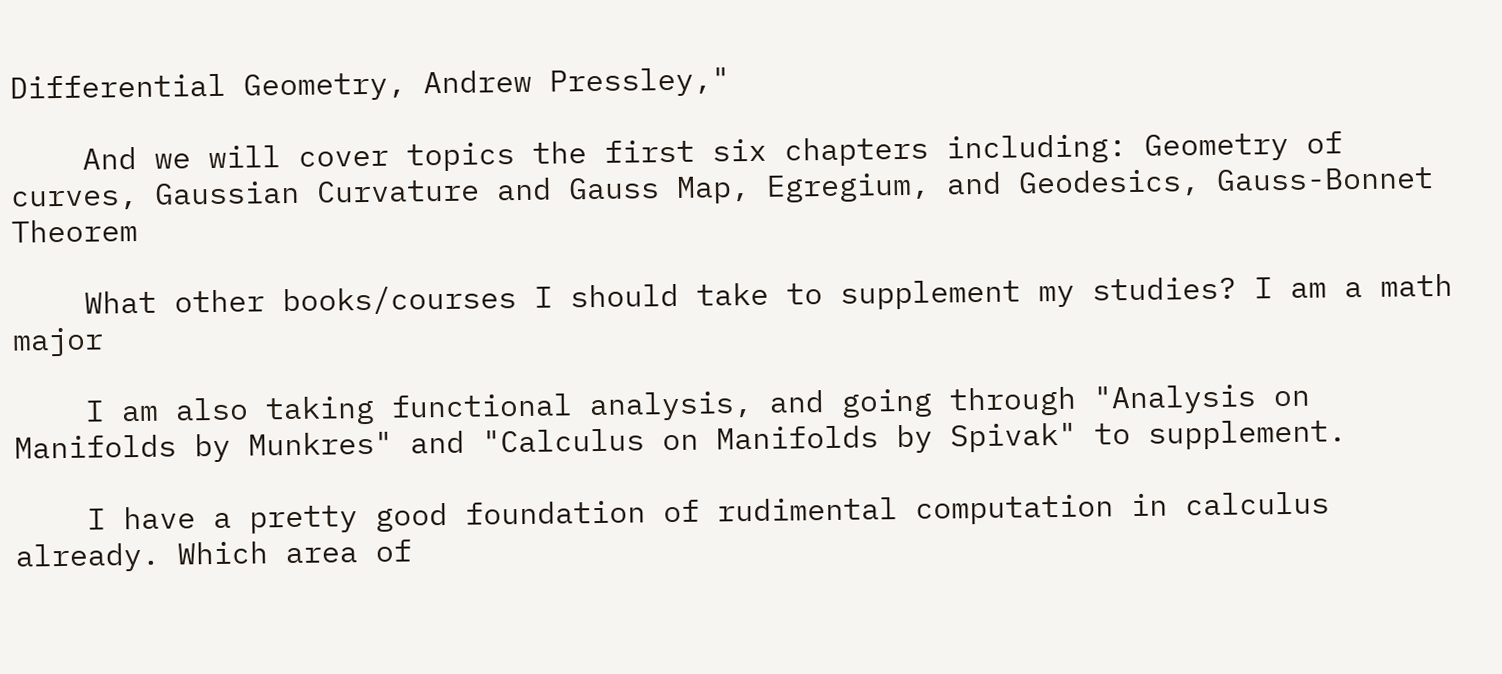Differential Geometry, Andrew Pressley,"

    And we will cover topics the first six chapters including: Geometry of curves, Gaussian Curvature and Gauss Map, Egregium, and Geodesics, Gauss-Bonnet Theorem

    What other books/courses I should take to supplement my studies? I am a math major

    I am also taking functional analysis, and going through "Analysis on Manifolds by Munkres" and "Calculus on Manifolds by Spivak" to supplement.

    I have a pretty good foundation of rudimental computation in calculus already. Which area of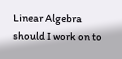Linear Algebra should I work on to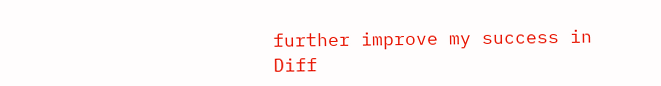further improve my success in Diff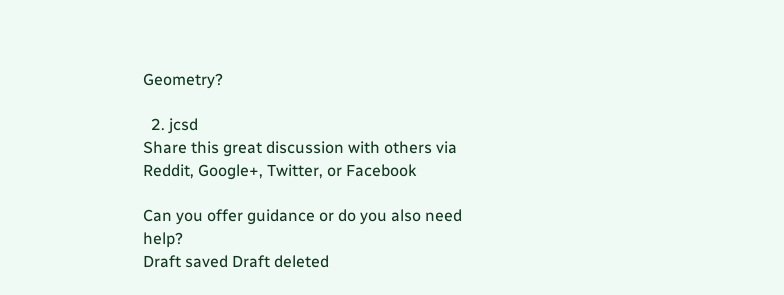Geometry?

  2. jcsd
Share this great discussion with others via Reddit, Google+, Twitter, or Facebook

Can you offer guidance or do you also need help?
Draft saved Draft deleted